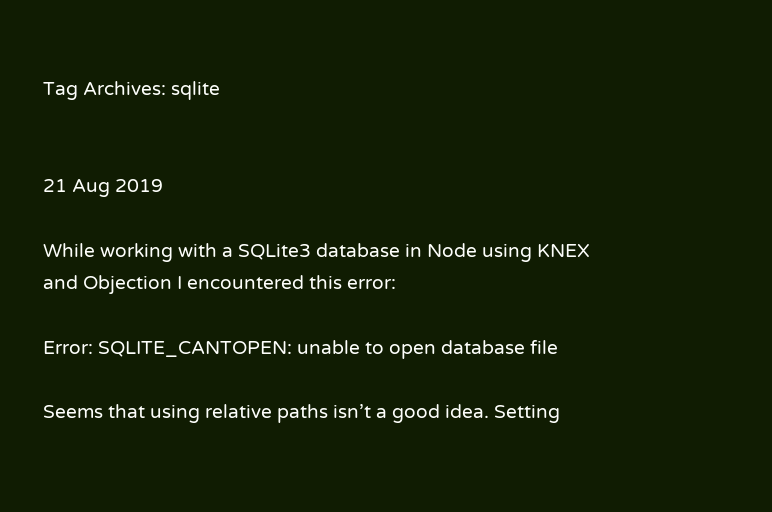Tag Archives: sqlite


21 Aug 2019

While working with a SQLite3 database in Node using KNEX and Objection I encountered this error:

Error: SQLITE_CANTOPEN: unable to open database file

Seems that using relative paths isn’t a good idea. Setting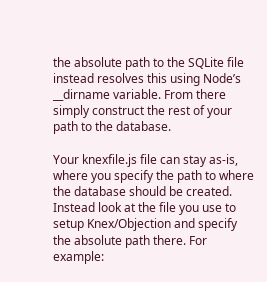the absolute path to the SQLite file instead resolves this using Node’s __dirname variable. From there simply construct the rest of your path to the database.

Your knexfile.js file can stay as-is, where you specify the path to where the database should be created. Instead look at the file you use to setup Knex/Objection and specify the absolute path there. For example: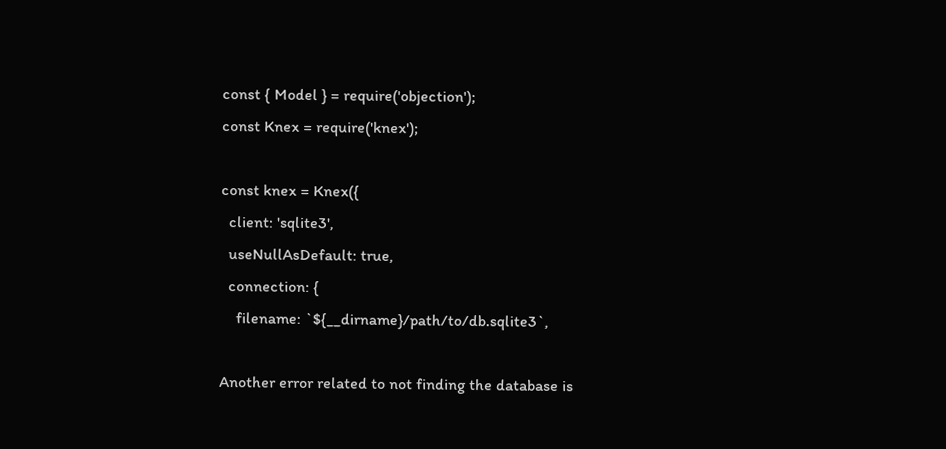const { Model } = require('objection');
const Knex = require('knex');

const knex = Knex({
  client: 'sqlite3',
  useNullAsDefault: true,
  connection: {
    filename: `${__dirname}/path/to/db.sqlite3`,

Another error related to not finding the database is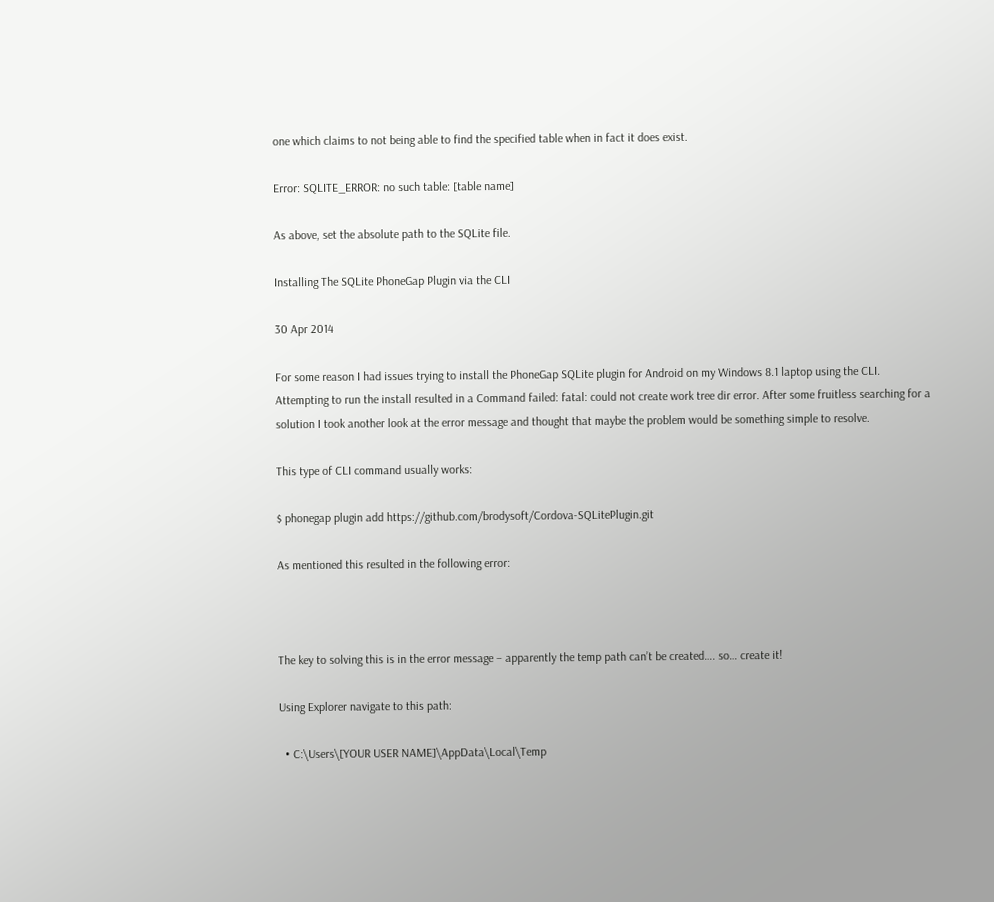one which claims to not being able to find the specified table when in fact it does exist.

Error: SQLITE_ERROR: no such table: [table name]

As above, set the absolute path to the SQLite file.

Installing The SQLite PhoneGap Plugin via the CLI

30 Apr 2014

For some reason I had issues trying to install the PhoneGap SQLite plugin for Android on my Windows 8.1 laptop using the CLI. Attempting to run the install resulted in a Command failed: fatal: could not create work tree dir error. After some fruitless searching for a solution I took another look at the error message and thought that maybe the problem would be something simple to resolve.

This type of CLI command usually works:

$ phonegap plugin add https://github.com/brodysoft/Cordova-SQLitePlugin.git

As mentioned this resulted in the following error:



The key to solving this is in the error message – apparently the temp path can’t be created…. so… create it!

Using Explorer navigate to this path:

  • C:\Users\[YOUR USER NAME]\AppData\Local\Temp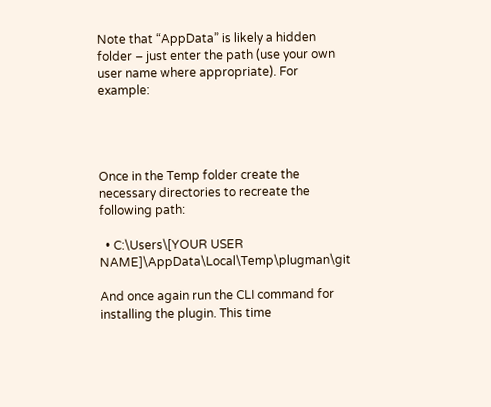Note that “AppData” is likely a hidden folder – just enter the path (use your own user name where appropriate). For example:




Once in the Temp folder create the necessary directories to recreate the following path:

  • C:\Users\[YOUR USER NAME]\AppData\Local\Temp\plugman\git

And once again run the CLI command for installing the plugin. This time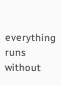everything runs without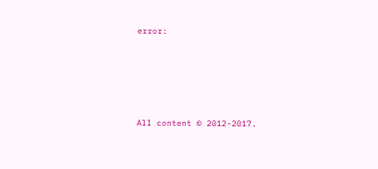error:





All content © 2012-2017.